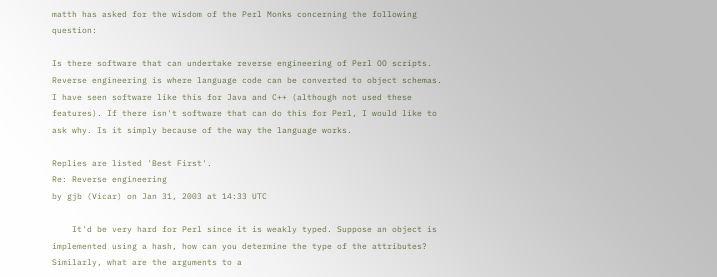matth has asked for the wisdom of the Perl Monks concerning the following question:

Is there software that can undertake reverse engineering of Perl OO scripts. Reverse engineering is where language code can be converted to object schemas. I have seen software like this for Java and C++ (although not used these features). If there isn't software that can do this for Perl, I would like to ask why. Is it simply because of the way the language works.

Replies are listed 'Best First'.
Re: Reverse engineering
by gjb (Vicar) on Jan 31, 2003 at 14:33 UTC

    It'd be very hard for Perl since it is weakly typed. Suppose an object is implemented using a hash, how can you determine the type of the attributes? Similarly, what are the arguments to a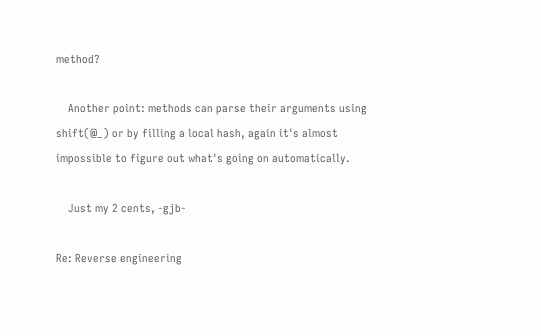method?

    Another point: methods can parse their arguments using shift(@_) or by filling a local hash, again it's almost impossible to figure out what's going on automatically.

    Just my 2 cents, -gjb-

Re: Reverse engineering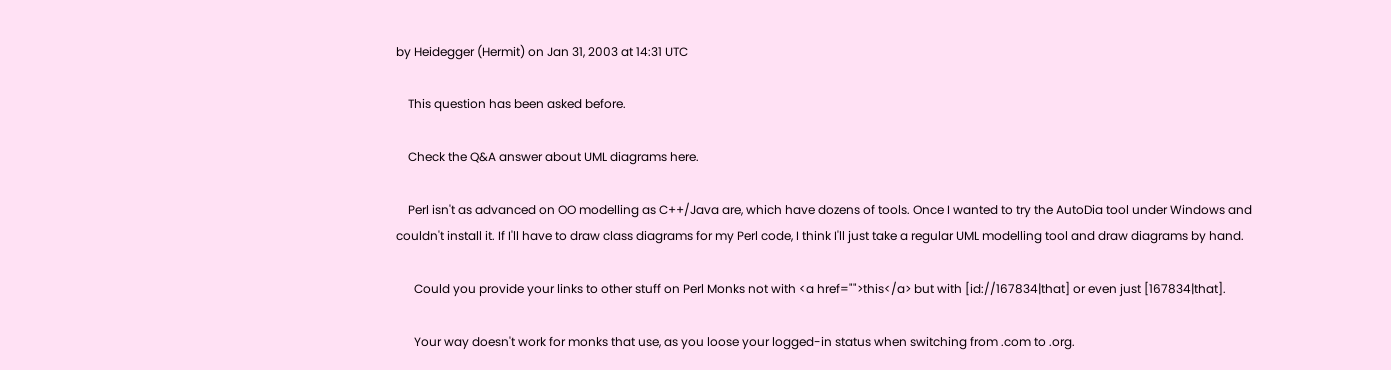by Heidegger (Hermit) on Jan 31, 2003 at 14:31 UTC

    This question has been asked before.

    Check the Q&A answer about UML diagrams here.

    Perl isn't as advanced on OO modelling as C++/Java are, which have dozens of tools. Once I wanted to try the AutoDia tool under Windows and couldn't install it. If I'll have to draw class diagrams for my Perl code, I think I'll just take a regular UML modelling tool and draw diagrams by hand.

      Could you provide your links to other stuff on Perl Monks not with <a href="">this</a> but with [id://167834|that] or even just [167834|that].

      Your way doesn't work for monks that use, as you loose your logged-in status when switching from .com to .org.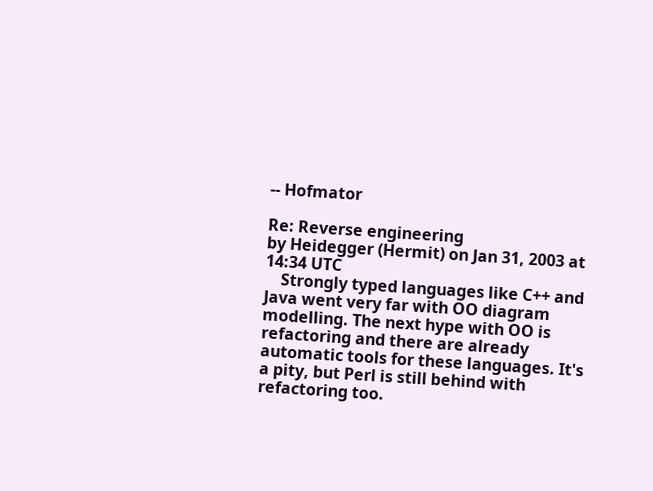-- Hofmator

Re: Reverse engineering
by Heidegger (Hermit) on Jan 31, 2003 at 14:34 UTC
    Strongly typed languages like C++ and Java went very far with OO diagram modelling. The next hype with OO is refactoring and there are already automatic tools for these languages. It's a pity, but Perl is still behind with refactoring too.